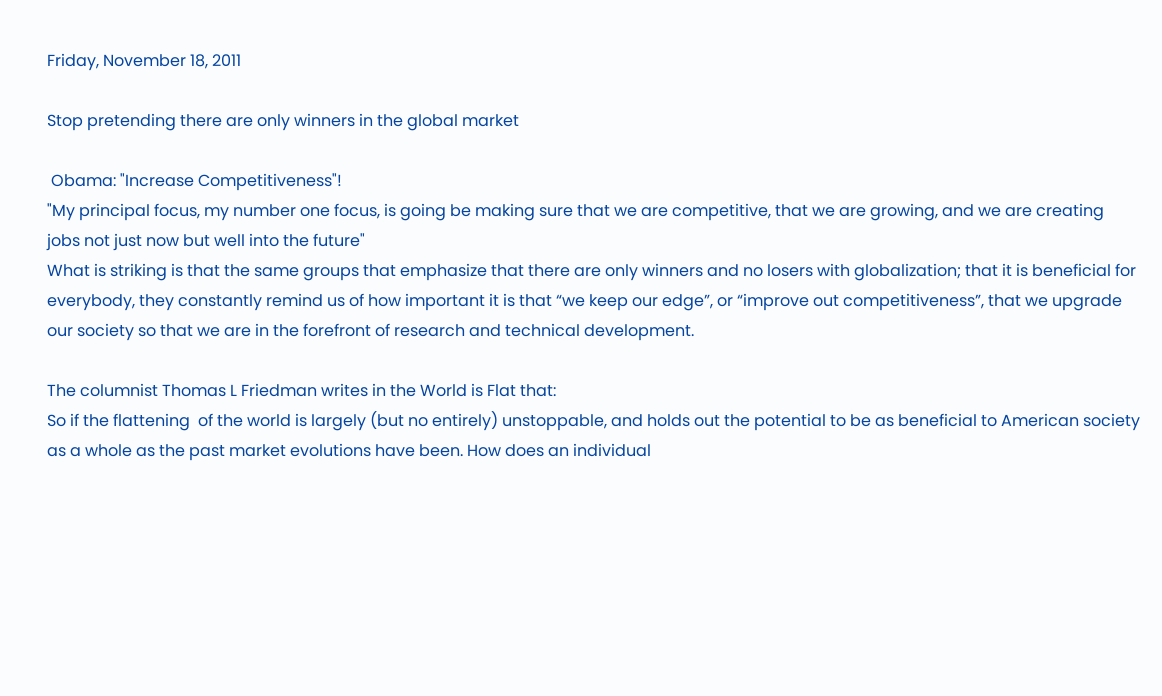Friday, November 18, 2011

Stop pretending there are only winners in the global market

 Obama: "Increase Competitiveness"!
"My principal focus, my number one focus, is going be making sure that we are competitive, that we are growing, and we are creating jobs not just now but well into the future"
What is striking is that the same groups that emphasize that there are only winners and no losers with globalization; that it is beneficial for everybody, they constantly remind us of how important it is that “we keep our edge”, or “improve out competitiveness”, that we upgrade our society so that we are in the forefront of research and technical development.

The columnist Thomas L Friedman writes in the World is Flat that:
So if the flattening  of the world is largely (but no entirely) unstoppable, and holds out the potential to be as beneficial to American society as a whole as the past market evolutions have been. How does an individual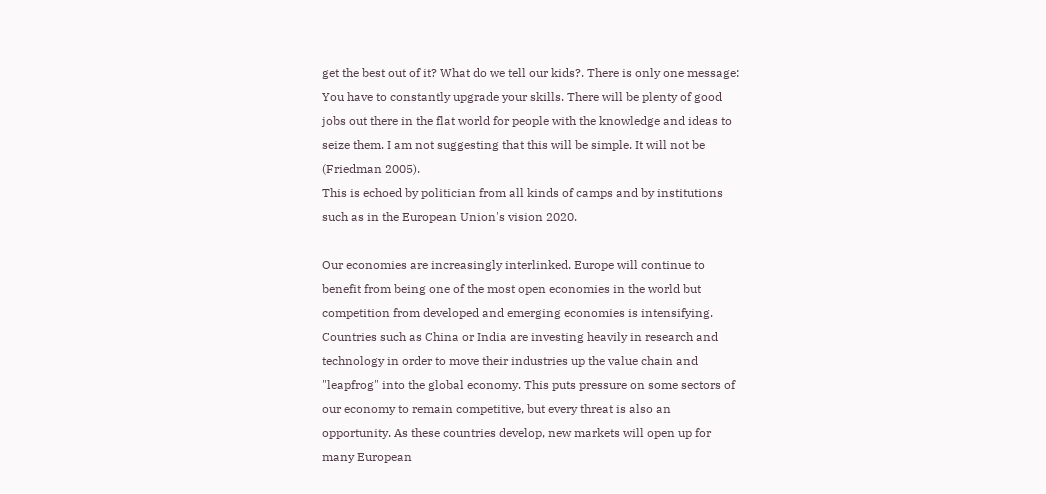get the best out of it? What do we tell our kids?. There is only one message: You have to constantly upgrade your skills. There will be plenty of good jobs out there in the flat world for people with the knowledge and ideas to seize them. I am not suggesting that this will be simple. It will not be (Friedman 2005).
This is echoed by politician from all kinds of camps and by institutions such as in the European Union's vision 2020.

Our economies are increasingly interlinked. Europe will continue to benefit from being one of the most open economies in the world but competition from developed and emerging economies is intensifying. Countries such as China or India are investing heavily in research and technology in order to move their industries up the value chain and "leapfrog" into the global economy. This puts pressure on some sectors of our economy to remain competitive, but every threat is also an opportunity. As these countries develop, new markets will open up for many European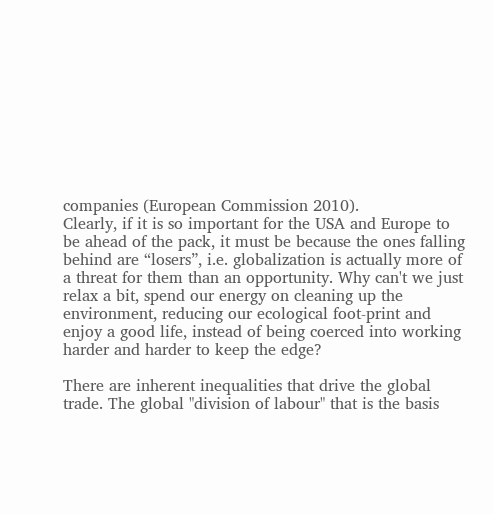companies (European Commission 2010).
Clearly, if it is so important for the USA and Europe to be ahead of the pack, it must be because the ones falling behind are “losers”, i.e. globalization is actually more of a threat for them than an opportunity. Why can't we just relax a bit, spend our energy on cleaning up the environment, reducing our ecological foot-print and enjoy a good life, instead of being coerced into working harder and harder to keep the edge?

There are inherent inequalities that drive the global trade. The global "division of labour" that is the basis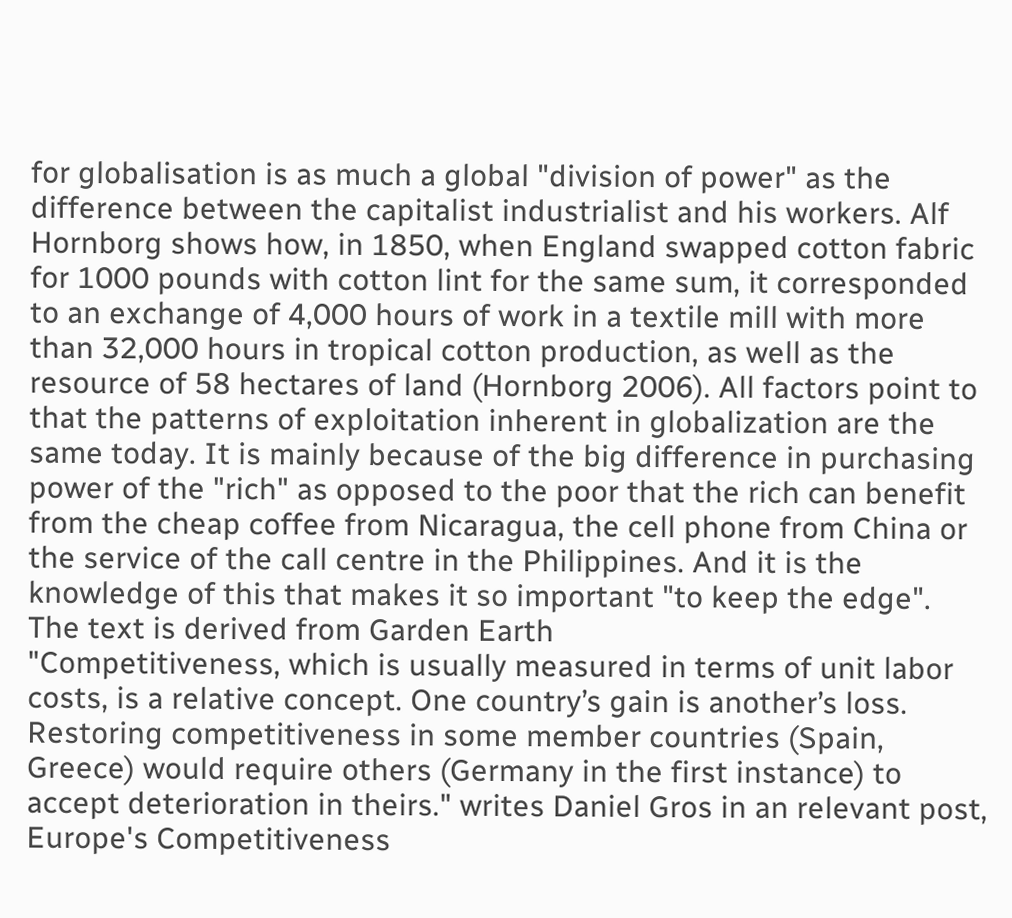for globalisation is as much a global "division of power" as the difference between the capitalist industrialist and his workers. Alf Hornborg shows how, in 1850, when England swapped cotton fabric for 1000 pounds with cotton lint for the same sum, it corresponded to an exchange of 4,000 hours of work in a textile mill with more than 32,000 hours in tropical cotton production, as well as the resource of 58 hectares of land (Hornborg 2006). All factors point to that the patterns of exploitation inherent in globalization are the same today. It is mainly because of the big difference in purchasing power of the "rich" as opposed to the poor that the rich can benefit from the cheap coffee from Nicaragua, the cell phone from China or the service of the call centre in the Philippines. And it is the knowledge of this that makes it so important "to keep the edge".
The text is derived from Garden Earth
"Competitiveness, which is usually measured in terms of unit labor costs, is a relative concept. One country’s gain is another’s loss. Restoring competitiveness in some member countries (Spain, Greece) would require others (Germany in the first instance) to accept deterioration in theirs." writes Daniel Gros in an relevant post, Europe's Competitiveness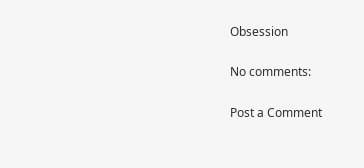Obsession

No comments:

Post a Comment